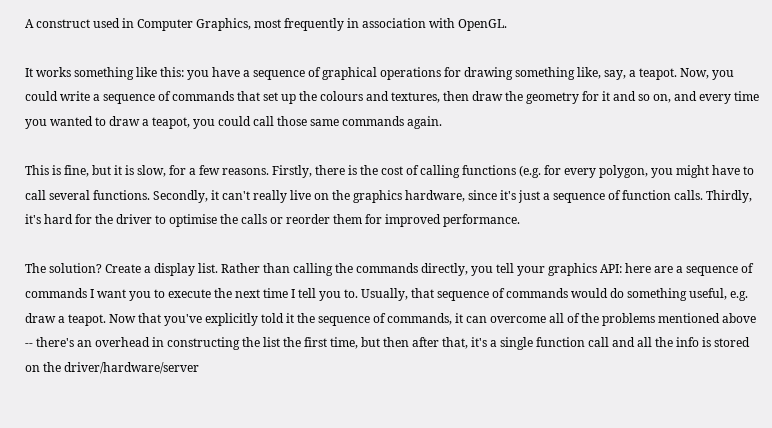A construct used in Computer Graphics, most frequently in association with OpenGL.

It works something like this: you have a sequence of graphical operations for drawing something like, say, a teapot. Now, you could write a sequence of commands that set up the colours and textures, then draw the geometry for it and so on, and every time you wanted to draw a teapot, you could call those same commands again.

This is fine, but it is slow, for a few reasons. Firstly, there is the cost of calling functions (e.g. for every polygon, you might have to call several functions. Secondly, it can't really live on the graphics hardware, since it's just a sequence of function calls. Thirdly, it's hard for the driver to optimise the calls or reorder them for improved performance.

The solution? Create a display list. Rather than calling the commands directly, you tell your graphics API: here are a sequence of commands I want you to execute the next time I tell you to. Usually, that sequence of commands would do something useful, e.g. draw a teapot. Now that you've explicitly told it the sequence of commands, it can overcome all of the problems mentioned above -- there's an overhead in constructing the list the first time, but then after that, it's a single function call and all the info is stored on the driver/hardware/server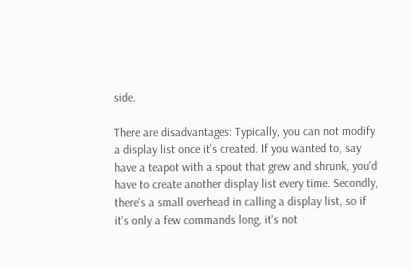side.

There are disadvantages: Typically, you can not modify a display list once it's created. If you wanted to, say have a teapot with a spout that grew and shrunk, you'd have to create another display list every time. Secondly, there's a small overhead in calling a display list, so if it's only a few commands long, it's not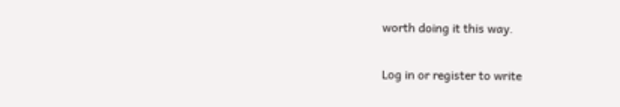worth doing it this way.

Log in or register to write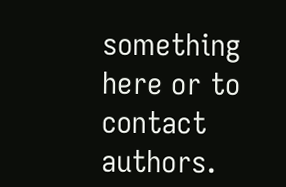something here or to contact authors.